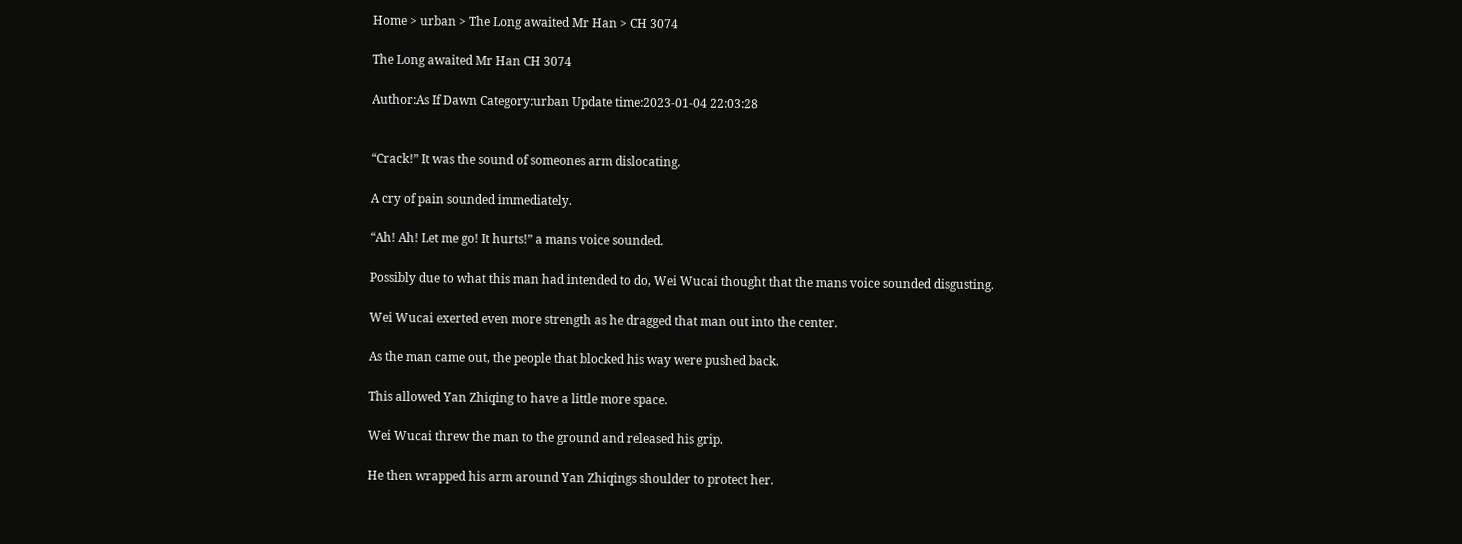Home > urban > The Long awaited Mr Han > CH 3074

The Long awaited Mr Han CH 3074

Author:As If Dawn Category:urban Update time:2023-01-04 22:03:28


“Crack!” It was the sound of someones arm dislocating.

A cry of pain sounded immediately.

“Ah! Ah! Let me go! It hurts!” a mans voice sounded.

Possibly due to what this man had intended to do, Wei Wucai thought that the mans voice sounded disgusting.

Wei Wucai exerted even more strength as he dragged that man out into the center.

As the man came out, the people that blocked his way were pushed back.

This allowed Yan Zhiqing to have a little more space.

Wei Wucai threw the man to the ground and released his grip.

He then wrapped his arm around Yan Zhiqings shoulder to protect her.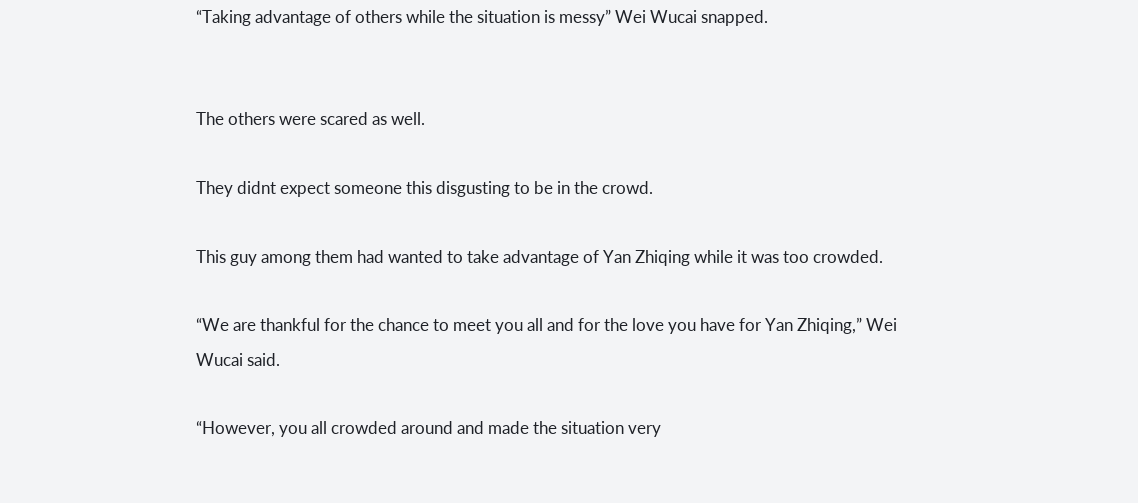“Taking advantage of others while the situation is messy” Wei Wucai snapped.


The others were scared as well.

They didnt expect someone this disgusting to be in the crowd.

This guy among them had wanted to take advantage of Yan Zhiqing while it was too crowded.

“We are thankful for the chance to meet you all and for the love you have for Yan Zhiqing,” Wei Wucai said.

“However, you all crowded around and made the situation very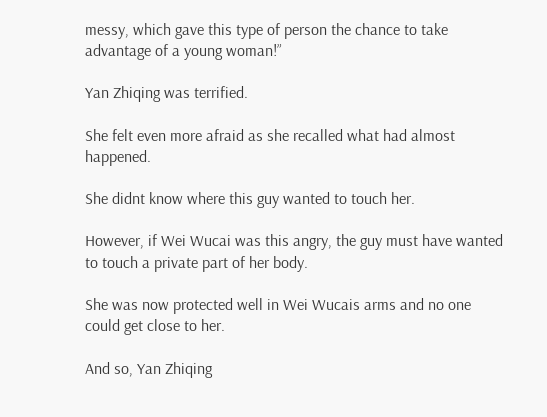messy, which gave this type of person the chance to take advantage of a young woman!”

Yan Zhiqing was terrified.

She felt even more afraid as she recalled what had almost happened.

She didnt know where this guy wanted to touch her.

However, if Wei Wucai was this angry, the guy must have wanted to touch a private part of her body.

She was now protected well in Wei Wucais arms and no one could get close to her.

And so, Yan Zhiqing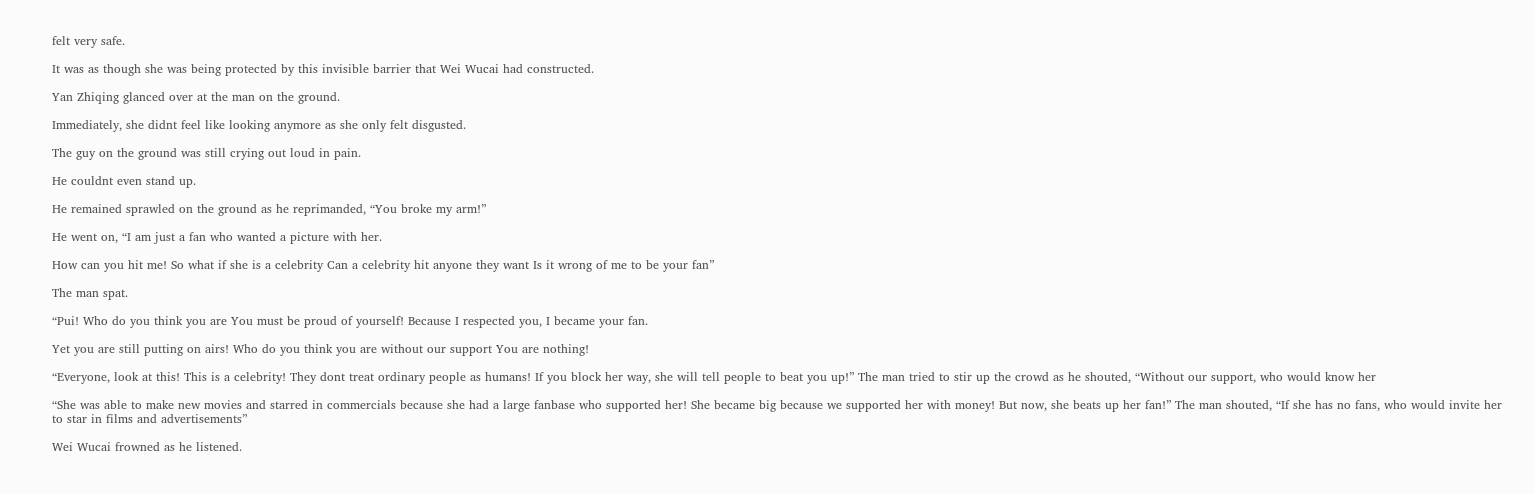felt very safe.

It was as though she was being protected by this invisible barrier that Wei Wucai had constructed.

Yan Zhiqing glanced over at the man on the ground.

Immediately, she didnt feel like looking anymore as she only felt disgusted.

The guy on the ground was still crying out loud in pain.

He couldnt even stand up.

He remained sprawled on the ground as he reprimanded, “You broke my arm!”

He went on, “I am just a fan who wanted a picture with her.

How can you hit me! So what if she is a celebrity Can a celebrity hit anyone they want Is it wrong of me to be your fan”

The man spat.

“Pui! Who do you think you are You must be proud of yourself! Because I respected you, I became your fan.

Yet you are still putting on airs! Who do you think you are without our support You are nothing!

“Everyone, look at this! This is a celebrity! They dont treat ordinary people as humans! If you block her way, she will tell people to beat you up!” The man tried to stir up the crowd as he shouted, “Without our support, who would know her

“She was able to make new movies and starred in commercials because she had a large fanbase who supported her! She became big because we supported her with money! But now, she beats up her fan!” The man shouted, “If she has no fans, who would invite her to star in films and advertisements”

Wei Wucai frowned as he listened.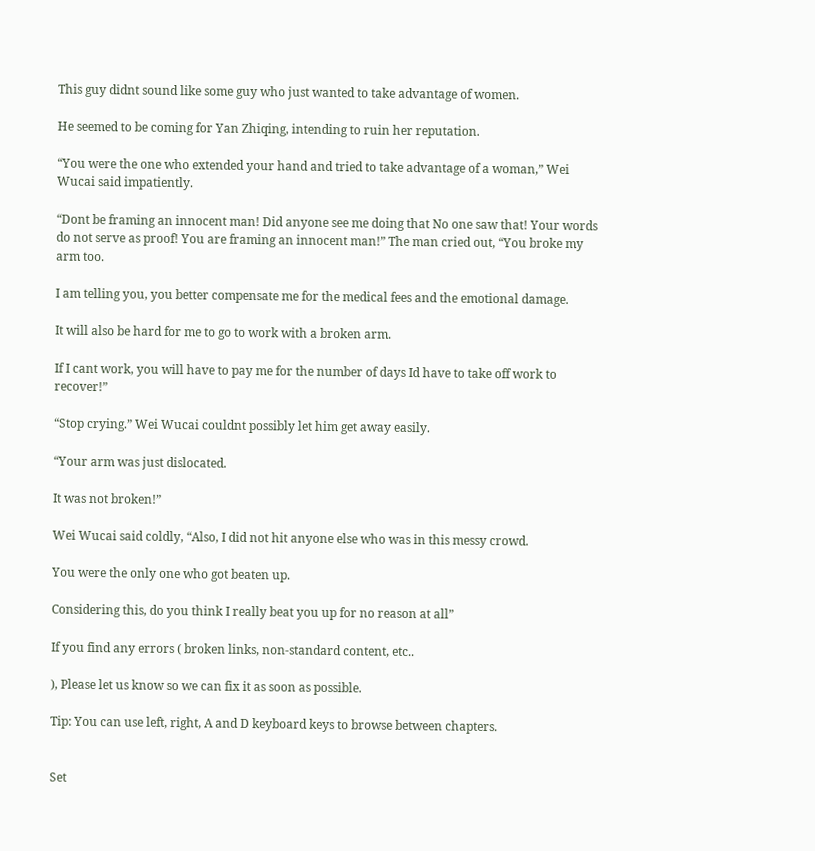This guy didnt sound like some guy who just wanted to take advantage of women.

He seemed to be coming for Yan Zhiqing, intending to ruin her reputation.

“You were the one who extended your hand and tried to take advantage of a woman,” Wei Wucai said impatiently.

“Dont be framing an innocent man! Did anyone see me doing that No one saw that! Your words do not serve as proof! You are framing an innocent man!” The man cried out, “You broke my arm too.

I am telling you, you better compensate me for the medical fees and the emotional damage.

It will also be hard for me to go to work with a broken arm.

If I cant work, you will have to pay me for the number of days Id have to take off work to recover!”

“Stop crying.” Wei Wucai couldnt possibly let him get away easily.

“Your arm was just dislocated.

It was not broken!”

Wei Wucai said coldly, “Also, I did not hit anyone else who was in this messy crowd.

You were the only one who got beaten up.

Considering this, do you think I really beat you up for no reason at all”

If you find any errors ( broken links, non-standard content, etc..

), Please let us know so we can fix it as soon as possible.

Tip: You can use left, right, A and D keyboard keys to browse between chapters.


Set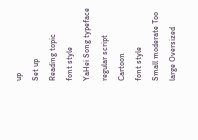up
Set up
Reading topic
font style
YaHei Song typeface regular script Cartoon
font style
Small moderate Too large Oversized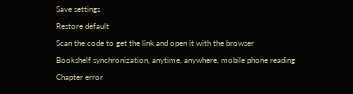Save settings
Restore default
Scan the code to get the link and open it with the browser
Bookshelf synchronization, anytime, anywhere, mobile phone reading
Chapter error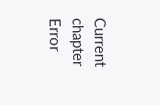Current chapter
Error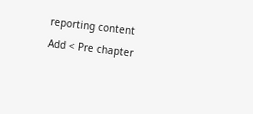reporting content
Add < Pre chapter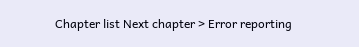Chapter list Next chapter > Error reporting